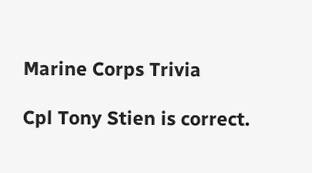Marine Corps Trivia

Cpl Tony Stien is correct.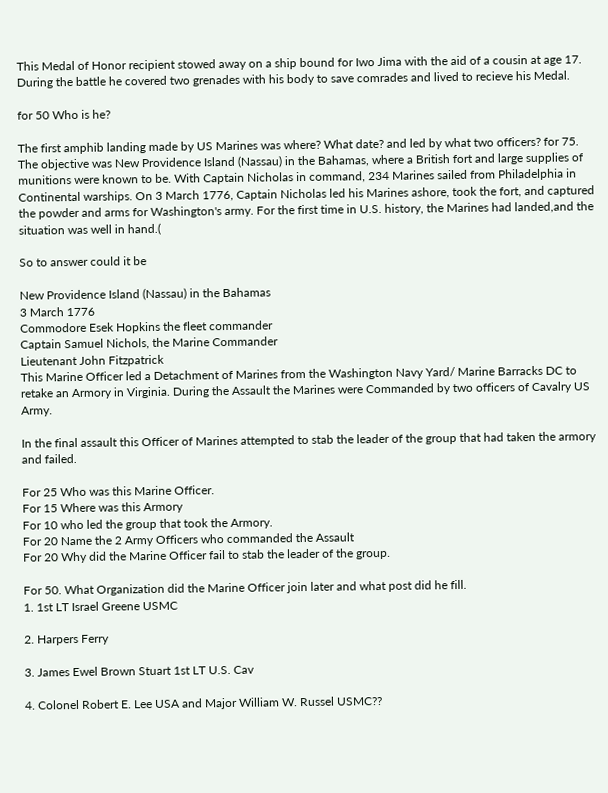This Medal of Honor recipient stowed away on a ship bound for Iwo Jima with the aid of a cousin at age 17. During the battle he covered two grenades with his body to save comrades and lived to recieve his Medal.

for 50 Who is he?

The first amphib landing made by US Marines was where? What date? and led by what two officers? for 75.
The objective was New Providence Island (Nassau) in the Bahamas, where a British fort and large supplies of munitions were known to be. With Captain Nicholas in command, 234 Marines sailed from Philadelphia in Continental warships. On 3 March 1776, Captain Nicholas led his Marines ashore, took the fort, and captured the powder and arms for Washington's army. For the first time in U.S. history, the Marines had landed,and the situation was well in hand.(

So to answer could it be

New Providence Island (Nassau) in the Bahamas
3 March 1776
Commodore Esek Hopkins the fleet commander
Captain Samuel Nichols, the Marine Commander
Lieutenant John Fitzpatrick
This Marine Officer led a Detachment of Marines from the Washington Navy Yard/ Marine Barracks DC to retake an Armory in Virginia. During the Assault the Marines were Commanded by two officers of Cavalry US Army.

In the final assault this Officer of Marines attempted to stab the leader of the group that had taken the armory and failed.

For 25 Who was this Marine Officer.
For 15 Where was this Armory
For 10 who led the group that took the Armory.
For 20 Name the 2 Army Officers who commanded the Assault
For 20 Why did the Marine Officer fail to stab the leader of the group.

For 50. What Organization did the Marine Officer join later and what post did he fill.
1. 1st LT Israel Greene USMC

2. Harpers Ferry

3. James Ewel Brown Stuart 1st LT U.S. Cav

4. Colonel Robert E. Lee USA and Major William W. Russel USMC??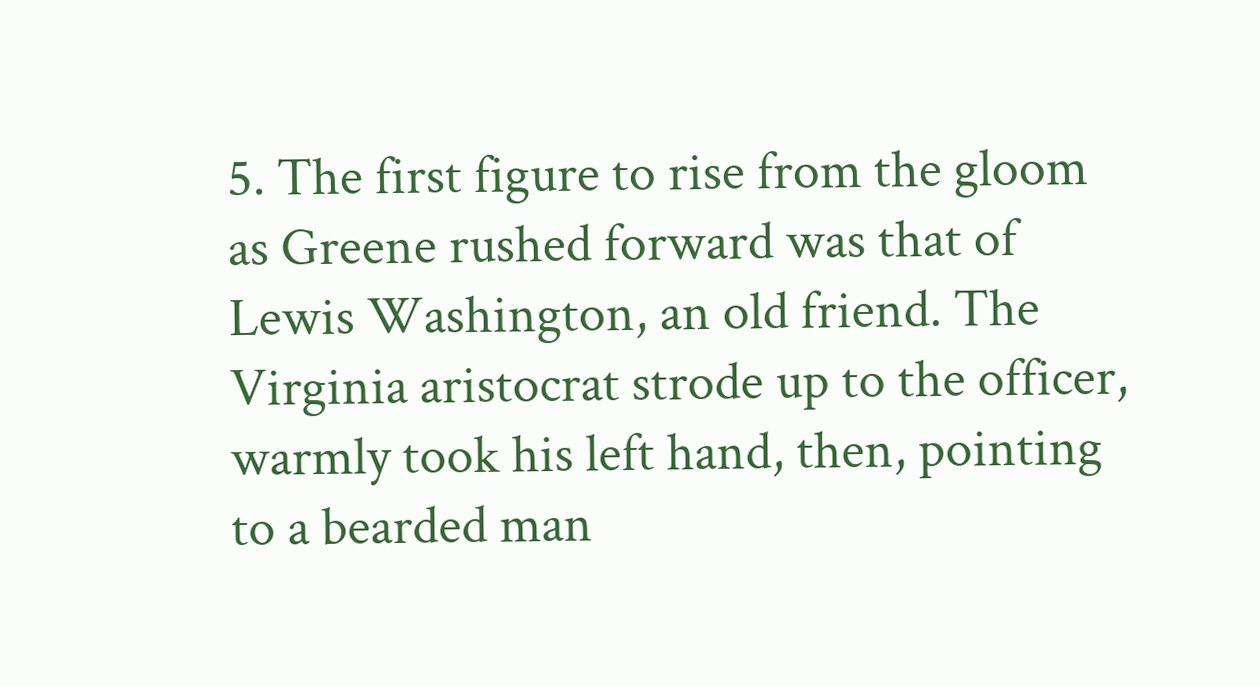5. The first figure to rise from the gloom as Greene rushed forward was that of Lewis Washington, an old friend. The Virginia aristocrat strode up to the officer, warmly took his left hand, then, pointing to a bearded man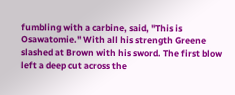fumbling with a carbine, said, "This is Osawatomie." With all his strength Greene slashed at Brown with his sword. The first blow left a deep cut across the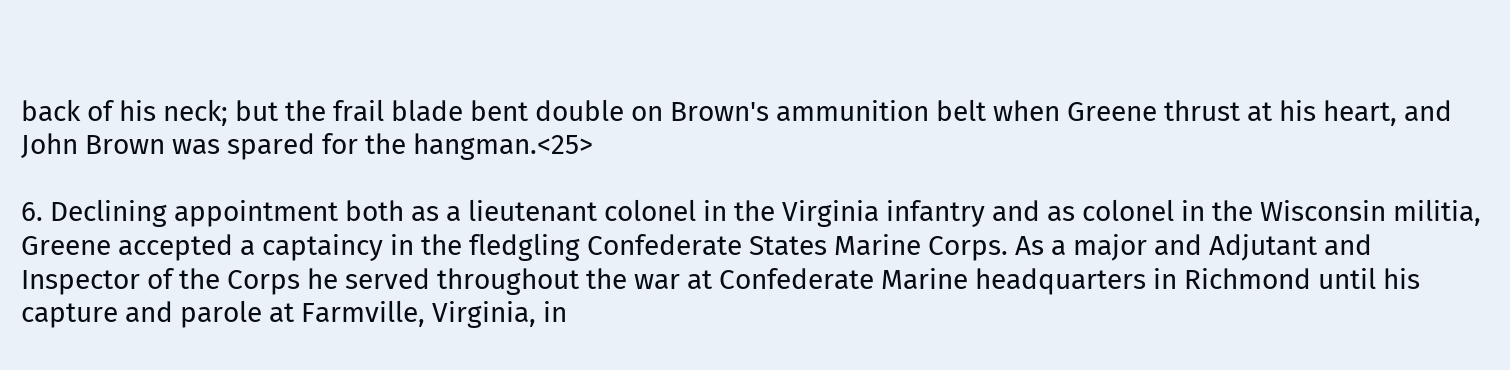back of his neck; but the frail blade bent double on Brown's ammunition belt when Greene thrust at his heart, and John Brown was spared for the hangman.<25>

6. Declining appointment both as a lieutenant colonel in the Virginia infantry and as colonel in the Wisconsin militia, Greene accepted a captaincy in the fledgling Confederate States Marine Corps. As a major and Adjutant and Inspector of the Corps he served throughout the war at Confederate Marine headquarters in Richmond until his capture and parole at Farmville, Virginia, in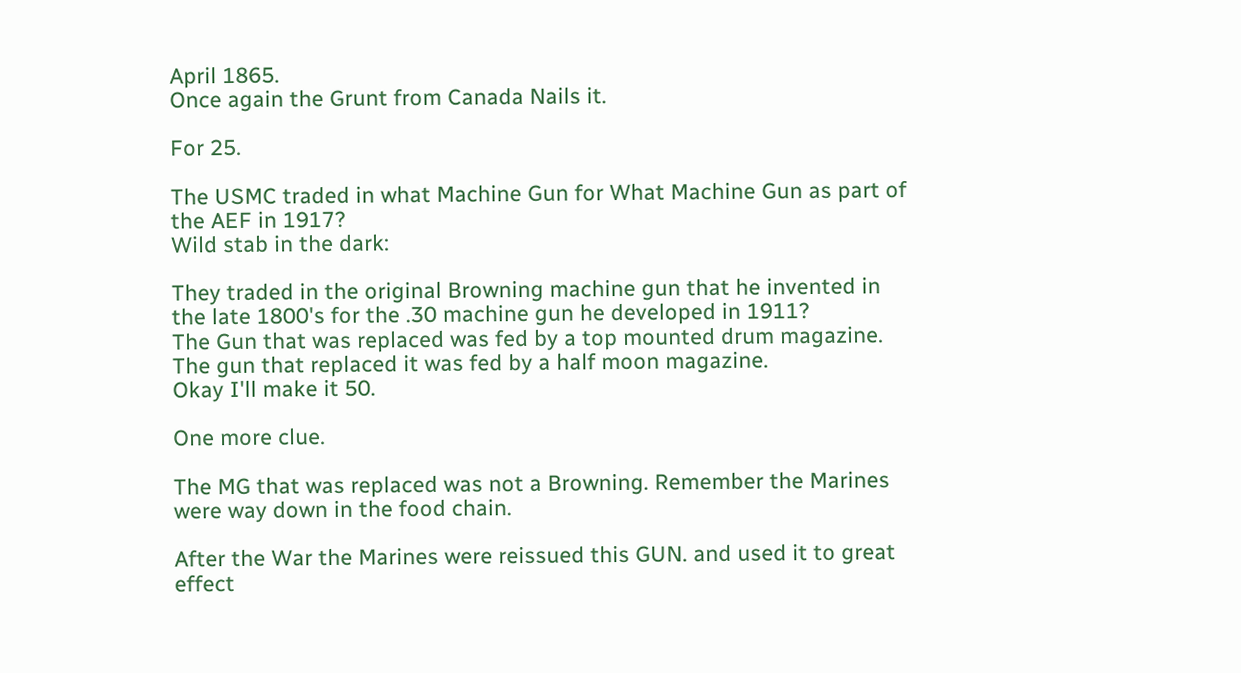April 1865.
Once again the Grunt from Canada Nails it.

For 25.

The USMC traded in what Machine Gun for What Machine Gun as part of the AEF in 1917?
Wild stab in the dark:

They traded in the original Browning machine gun that he invented in the late 1800's for the .30 machine gun he developed in 1911?
The Gun that was replaced was fed by a top mounted drum magazine. The gun that replaced it was fed by a half moon magazine.
Okay I'll make it 50.

One more clue.

The MG that was replaced was not a Browning. Remember the Marines were way down in the food chain.

After the War the Marines were reissued this GUN. and used it to great effect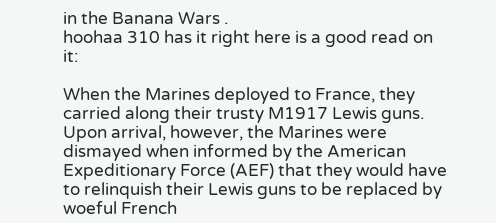in the Banana Wars .
hoohaa 310 has it right here is a good read on it:

When the Marines deployed to France, they carried along their trusty M1917 Lewis guns. Upon arrival, however, the Marines were dismayed when informed by the American Expeditionary Force (AEF) that they would have to relinquish their Lewis guns to be replaced by woeful French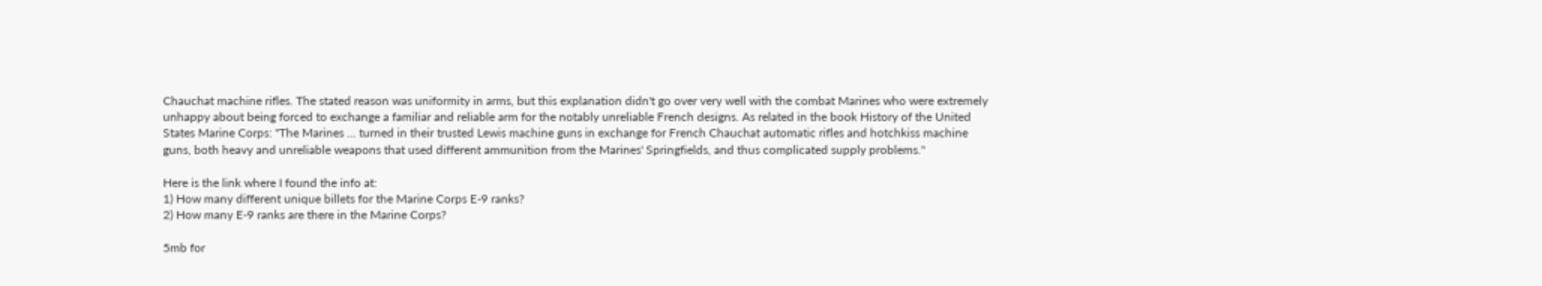Chauchat machine rifles. The stated reason was uniformity in arms, but this explanation didn't go over very well with the combat Marines who were extremely unhappy about being forced to exchange a familiar and reliable arm for the notably unreliable French designs. As related in the book History of the United States Marine Corps: "The Marines ... turned in their trusted Lewis machine guns in exchange for French Chauchat automatic rifles and hotchkiss machine guns, both heavy and unreliable weapons that used different ammunition from the Marines' Springfields, and thus complicated supply problems."

Here is the link where I found the info at:
1) How many different unique billets for the Marine Corps E-9 ranks?
2) How many E-9 ranks are there in the Marine Corps?

5mb for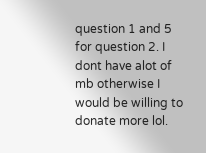question 1 and 5 for question 2. I dont have alot of mb otherwise I would be willing to donate more lol.